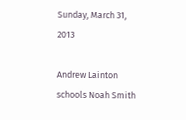Sunday, March 31, 2013

Andrew Lainton schools Noah Smith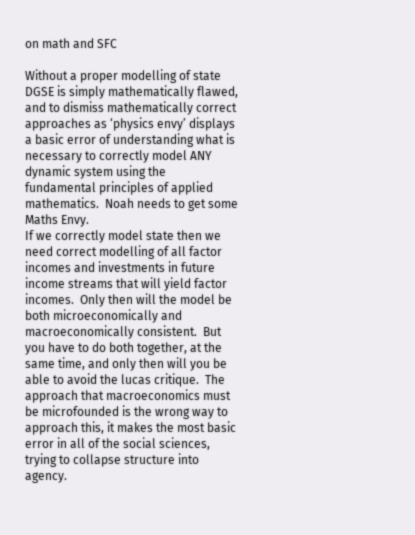on math and SFC

Without a proper modelling of state DGSE is simply mathematically flawed, and to dismiss mathematically correct approaches as ‘physics envy’ displays a basic error of understanding what is necessary to correctly model ANY dynamic system using the fundamental principles of applied mathematics.  Noah needs to get some Maths Envy.
If we correctly model state then we need correct modelling of all factor incomes and investments in future income streams that will yield factor incomes.  Only then will the model be both microeconomically and macroeconomically consistent.  But you have to do both together, at the same time, and only then will you be able to avoid the lucas critique.  The approach that macroeconomics must be microfounded is the wrong way to approach this, it makes the most basic error in all of the social sciences, trying to collapse structure into agency.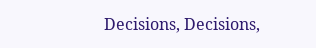Decisions, Decisions,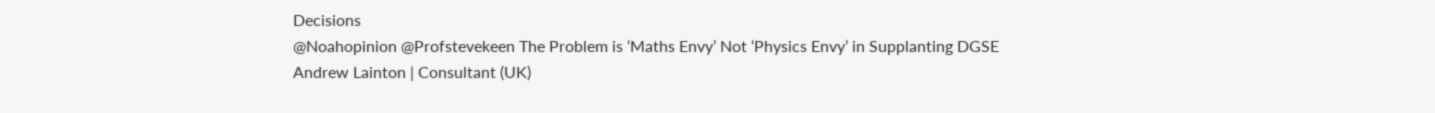Decisions
@Noahopinion @Profstevekeen The Problem is ‘Maths Envy’ Not ‘Physics Envy’ in Supplanting DGSE
Andrew Lainton | Consultant (UK)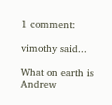1 comment:

vimothy said...

What on earth is Andrew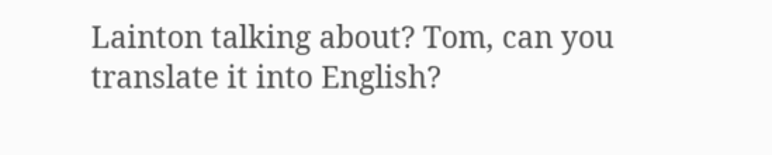Lainton talking about? Tom, can you translate it into English?